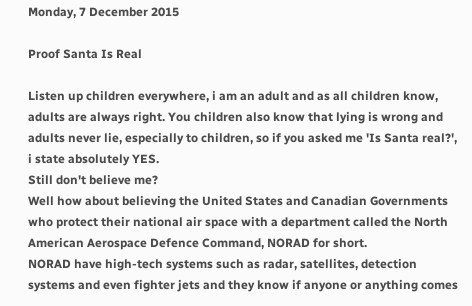Monday, 7 December 2015

Proof Santa Is Real

Listen up children everywhere, i am an adult and as all children know, adults are always right. You children also know that lying is wrong and adults never lie, especially to children, so if you asked me 'Is Santa real?', i state absolutely YES.
Still don't believe me?
Well how about believing the United States and Canadian Governments who protect their national air space with a department called the North American Aerospace Defence Command, NORAD for short.
NORAD have high-tech systems such as radar, satellites, detection systems and even fighter jets and they know if anyone or anything comes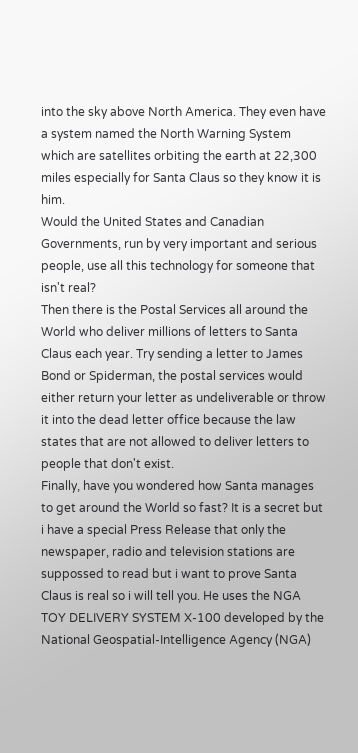into the sky above North America. They even have a system named the North Warning System which are satellites orbiting the earth at 22,300 miles especially for Santa Claus so they know it is him.
Would the United States and Canadian Governments, run by very important and serious people, use all this technology for someone that isn't real?
Then there is the Postal Services all around the World who deliver millions of letters to Santa Claus each year. Try sending a letter to James Bond or Spiderman, the postal services would either return your letter as undeliverable or throw it into the dead letter office because the law states that are not allowed to deliver letters to people that don't exist.
Finally, have you wondered how Santa manages to get around the World so fast? It is a secret but i have a special Press Release that only the newspaper, radio and television stations are suppossed to read but i want to prove Santa Claus is real so i will tell you. He uses the NGA TOY DELIVERY SYSTEM X-100 developed by the National Geospatial-Intelligence Agency (NGA)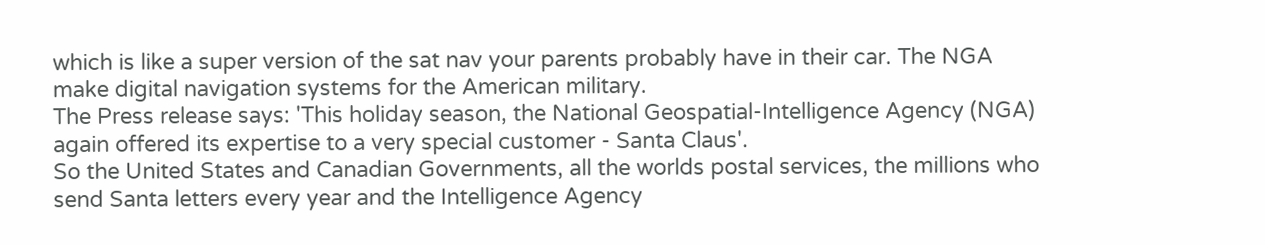which is like a super version of the sat nav your parents probably have in their car. The NGA make digital navigation systems for the American military.
The Press release says: 'This holiday season, the National Geospatial-Intelligence Agency (NGA) again offered its expertise to a very special customer - Santa Claus'.
So the United States and Canadian Governments, all the worlds postal services, the millions who send Santa letters every year and the Intelligence Agency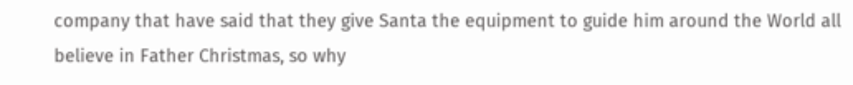company that have said that they give Santa the equipment to guide him around the World all believe in Father Christmas, so why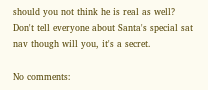should you not think he is real as well?
Don't tell everyone about Santa's special sat nav though will you, it's a secret.

No comments: